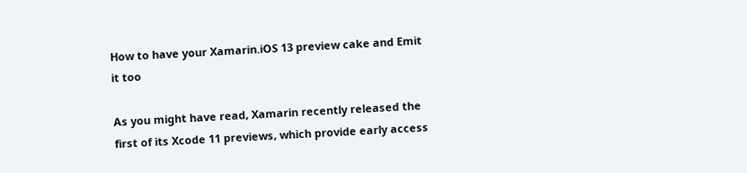How to have your Xamarin.iOS 13 preview cake and Emit it too

As you might have read, Xamarin recently released the first of its Xcode 11 previews, which provide early access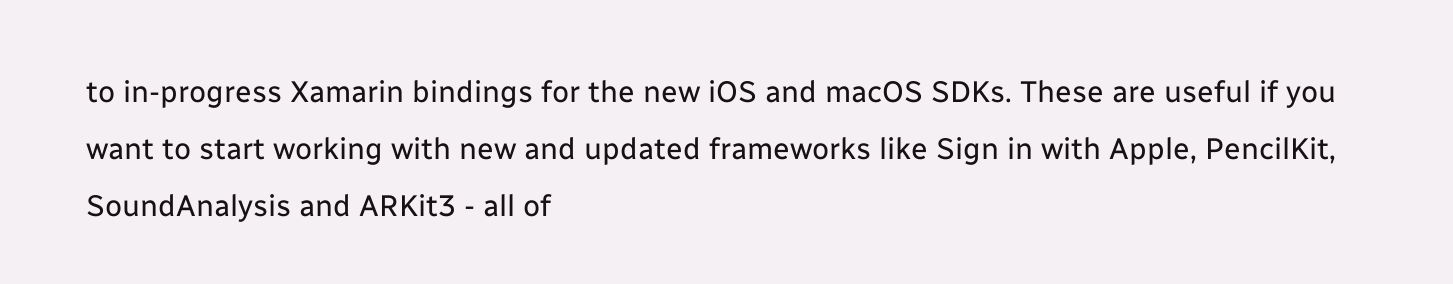to in-progress Xamarin bindings for the new iOS and macOS SDKs. These are useful if you want to start working with new and updated frameworks like Sign in with Apple, PencilKit, SoundAnalysis and ARKit3 - all of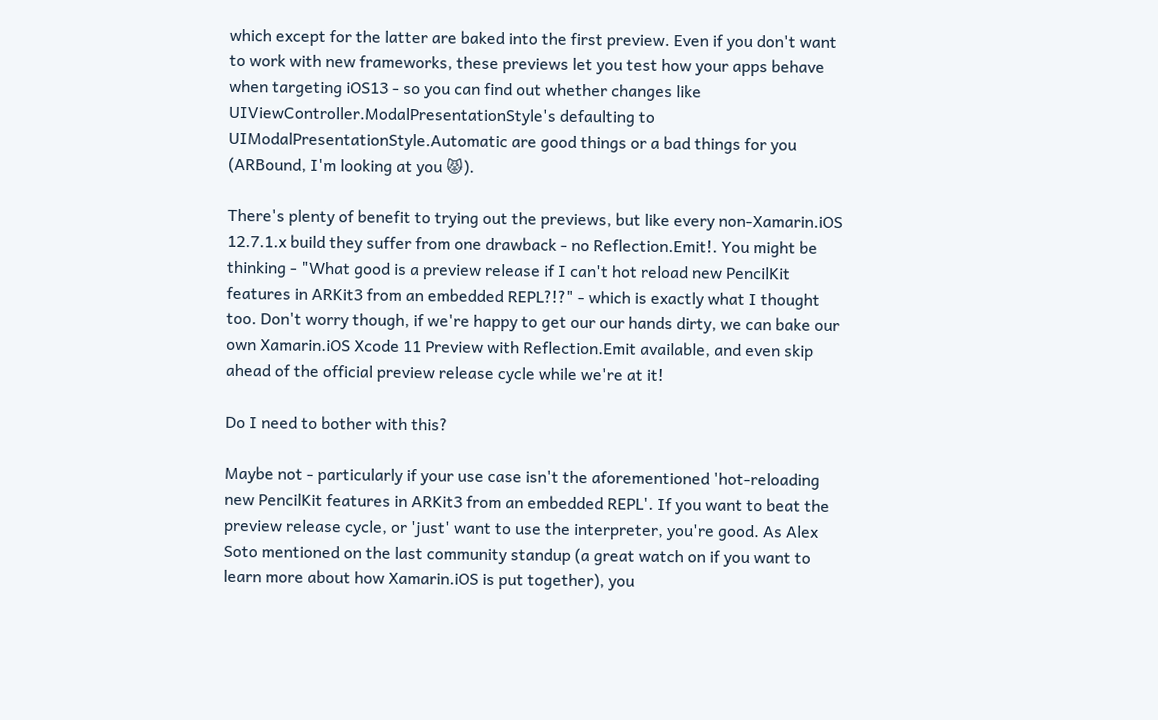which except for the latter are baked into the first preview. Even if you don't want to work with new frameworks, these previews let you test how your apps behave when targeting iOS13 - so you can find out whether changes like UIViewController.ModalPresentationStyle's defaulting to UIModalPresentationStyle.Automatic are good things or a bad things for you (ARBound, I'm looking at you 😾).

There's plenty of benefit to trying out the previews, but like every non-Xamarin.iOS 12.7.1.x build they suffer from one drawback - no Reflection.Emit!. You might be thinking - "What good is a preview release if I can't hot reload new PencilKit features in ARKit3 from an embedded REPL?!?" - which is exactly what I thought too. Don't worry though, if we're happy to get our our hands dirty, we can bake our own Xamarin.iOS Xcode 11 Preview with Reflection.Emit available, and even skip ahead of the official preview release cycle while we're at it!

Do I need to bother with this?

Maybe not - particularly if your use case isn't the aforementioned 'hot-reloading new PencilKit features in ARKit3 from an embedded REPL'. If you want to beat the preview release cycle, or 'just' want to use the interpreter, you're good. As Alex Soto mentioned on the last community standup (a great watch on if you want to learn more about how Xamarin.iOS is put together), you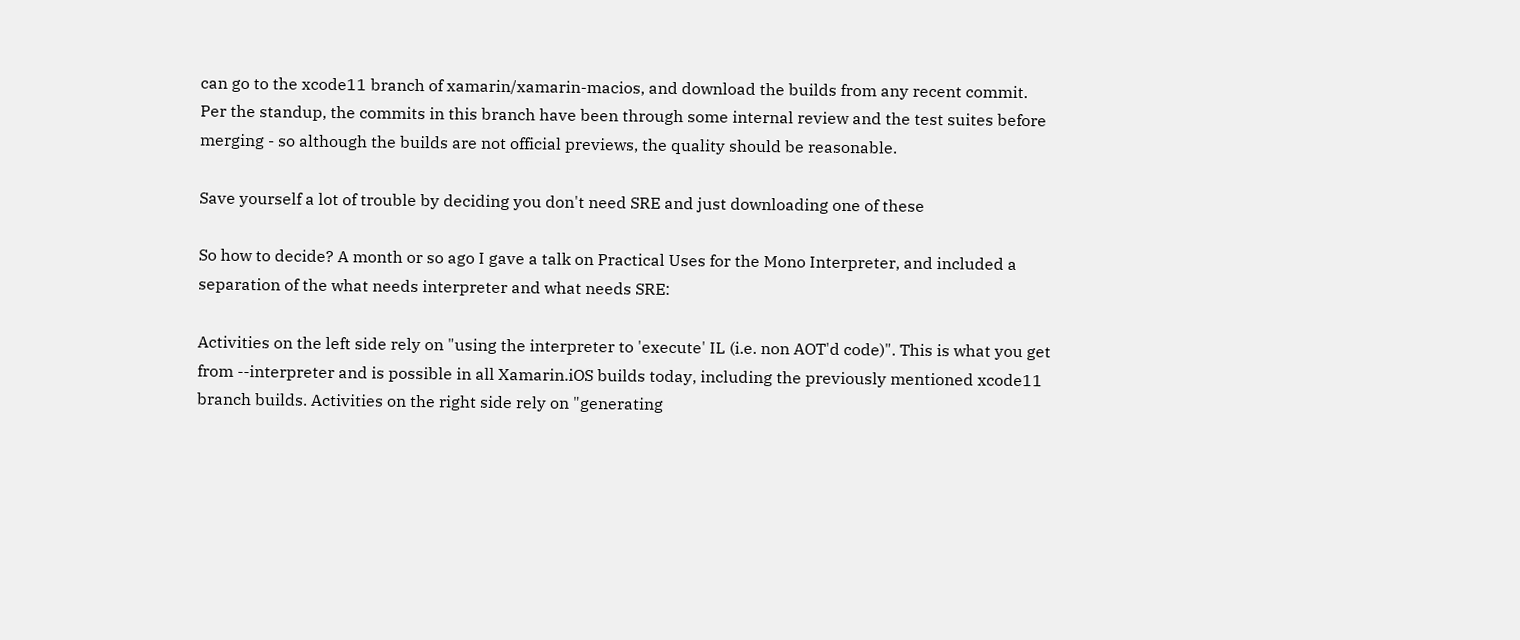can go to the xcode11 branch of xamarin/xamarin-macios, and download the builds from any recent commit. Per the standup, the commits in this branch have been through some internal review and the test suites before merging - so although the builds are not official previews, the quality should be reasonable.

Save yourself a lot of trouble by deciding you don't need SRE and just downloading one of these

So how to decide? A month or so ago I gave a talk on Practical Uses for the Mono Interpreter, and included a separation of the what needs interpreter and what needs SRE:

Activities on the left side rely on "using the interpreter to 'execute' IL (i.e. non AOT'd code)". This is what you get from --interpreter and is possible in all Xamarin.iOS builds today, including the previously mentioned xcode11 branch builds. Activities on the right side rely on "generating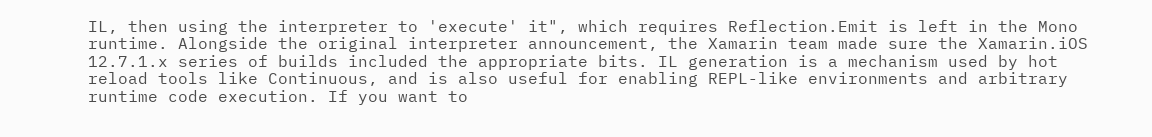IL, then using the interpreter to 'execute' it", which requires Reflection.Emit is left in the Mono runtime. Alongside the original interpreter announcement, the Xamarin team made sure the Xamarin.iOS 12.7.1.x series of builds included the appropriate bits. IL generation is a mechanism used by hot reload tools like Continuous, and is also useful for enabling REPL-like environments and arbitrary runtime code execution. If you want to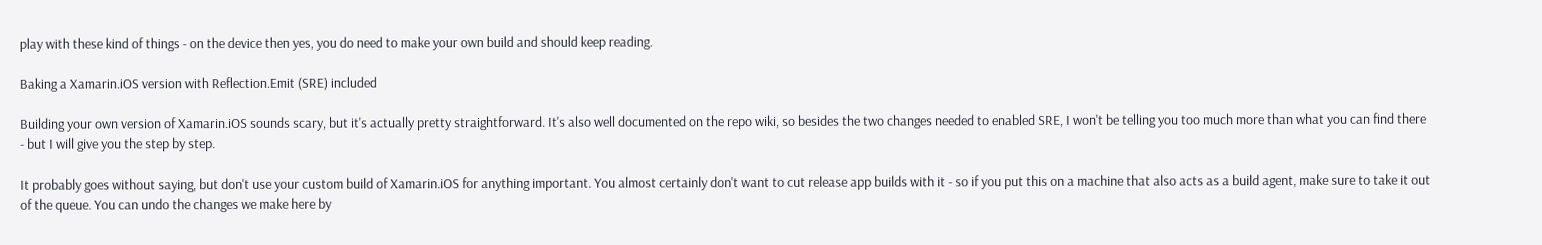play with these kind of things - on the device then yes, you do need to make your own build and should keep reading.

Baking a Xamarin.iOS version with Reflection.Emit (SRE) included

Building your own version of Xamarin.iOS sounds scary, but it's actually pretty straightforward. It's also well documented on the repo wiki, so besides the two changes needed to enabled SRE, I won't be telling you too much more than what you can find there - but I will give you the step by step.

It probably goes without saying, but don't use your custom build of Xamarin.iOS for anything important. You almost certainly don't want to cut release app builds with it - so if you put this on a machine that also acts as a build agent, make sure to take it out of the queue. You can undo the changes we make here by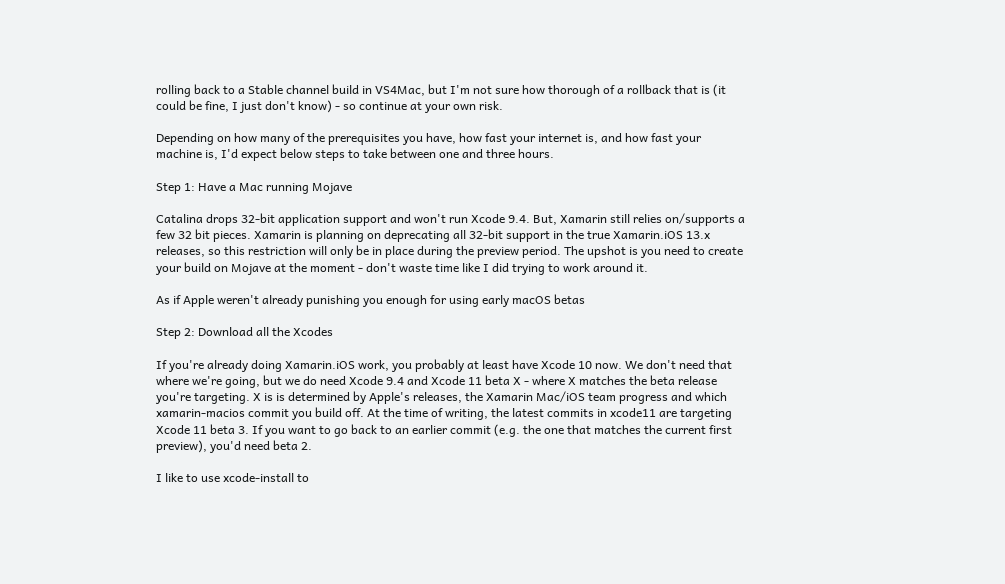rolling back to a Stable channel build in VS4Mac, but I'm not sure how thorough of a rollback that is (it could be fine, I just don't know) - so continue at your own risk.

Depending on how many of the prerequisites you have, how fast your internet is, and how fast your machine is, I'd expect below steps to take between one and three hours.

Step 1: Have a Mac running Mojave

Catalina drops 32-bit application support and won't run Xcode 9.4. But, Xamarin still relies on/supports a few 32 bit pieces. Xamarin is planning on deprecating all 32-bit support in the true Xamarin.iOS 13.x releases, so this restriction will only be in place during the preview period. The upshot is you need to create your build on Mojave at the moment - don't waste time like I did trying to work around it.

As if Apple weren't already punishing you enough for using early macOS betas

Step 2: Download all the Xcodes

If you're already doing Xamarin.iOS work, you probably at least have Xcode 10 now. We don't need that where we're going, but we do need Xcode 9.4 and Xcode 11 beta X - where X matches the beta release you're targeting. X is is determined by Apple's releases, the Xamarin Mac/iOS team progress and which xamarin-macios commit you build off. At the time of writing, the latest commits in xcode11 are targeting Xcode 11 beta 3. If you want to go back to an earlier commit (e.g. the one that matches the current first preview), you'd need beta 2.

I like to use xcode-install to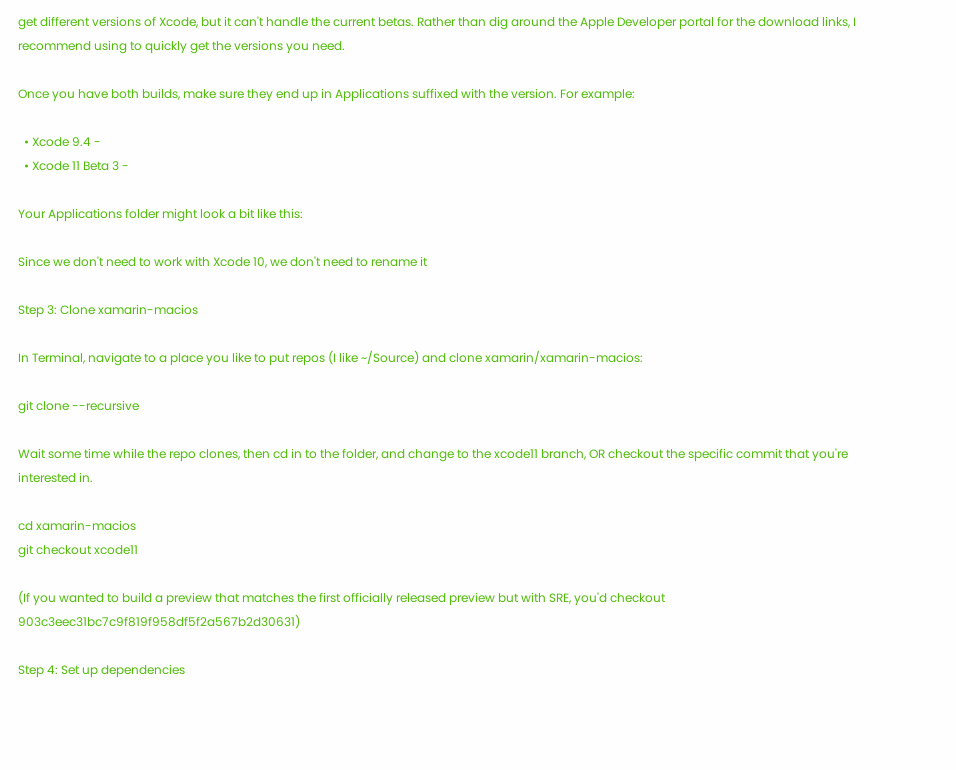get different versions of Xcode, but it can't handle the current betas. Rather than dig around the Apple Developer portal for the download links, I recommend using to quickly get the versions you need.

Once you have both builds, make sure they end up in Applications suffixed with the version. For example:

  • Xcode 9.4 -
  • Xcode 11 Beta 3 -

Your Applications folder might look a bit like this:

Since we don't need to work with Xcode 10, we don't need to rename it

Step 3: Clone xamarin-macios

In Terminal, navigate to a place you like to put repos (I like ~/Source) and clone xamarin/xamarin-macios:

git clone --recursive

Wait some time while the repo clones, then cd in to the folder, and change to the xcode11 branch, OR checkout the specific commit that you're interested in.

cd xamarin-macios
git checkout xcode11

(If you wanted to build a preview that matches the first officially released preview but with SRE, you'd checkout 903c3eec31bc7c9f819f958df5f2a567b2d30631)

Step 4: Set up dependencies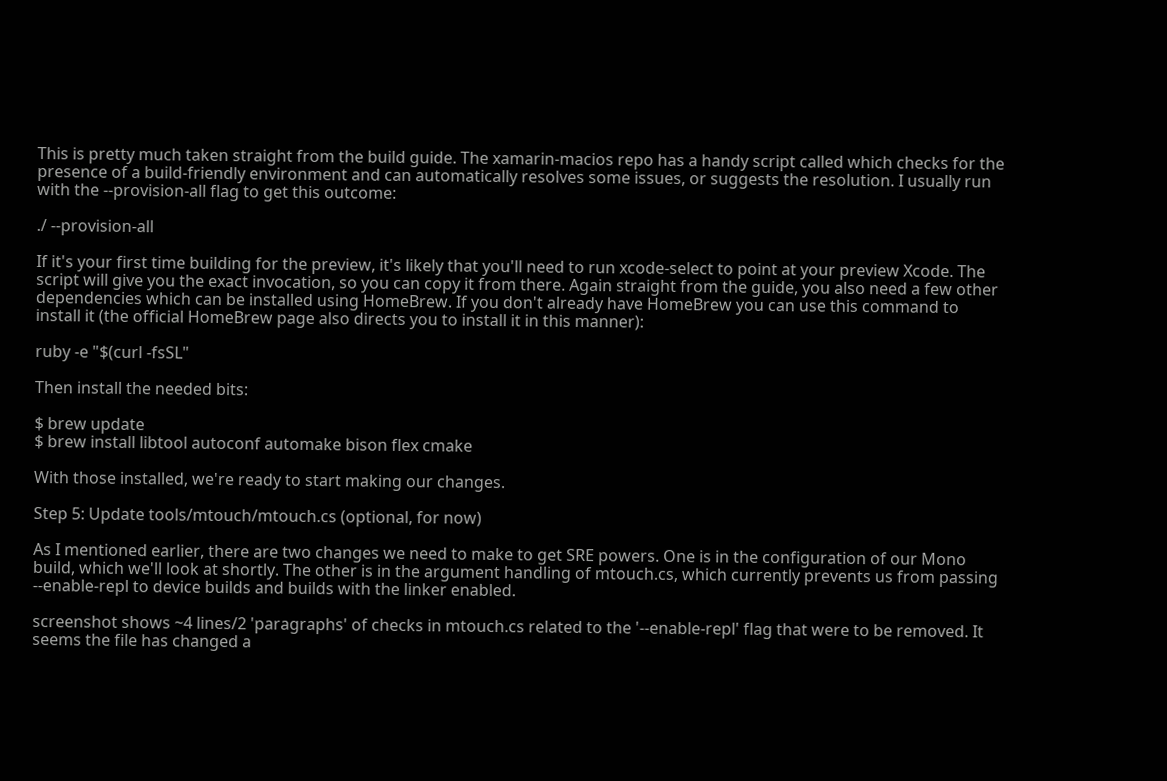This is pretty much taken straight from the build guide. The xamarin-macios repo has a handy script called which checks for the presence of a build-friendly environment and can automatically resolves some issues, or suggests the resolution. I usually run with the --provision-all flag to get this outcome:

./ --provision-all

If it's your first time building for the preview, it's likely that you'll need to run xcode-select to point at your preview Xcode. The script will give you the exact invocation, so you can copy it from there. Again straight from the guide, you also need a few other dependencies which can be installed using HomeBrew. If you don't already have HomeBrew you can use this command to install it (the official HomeBrew page also directs you to install it in this manner):

ruby -e "$(curl -fsSL"

Then install the needed bits:

$ brew update
$ brew install libtool autoconf automake bison flex cmake

With those installed, we're ready to start making our changes.

Step 5: Update tools/mtouch/mtouch.cs (optional, for now)

As I mentioned earlier, there are two changes we need to make to get SRE powers. One is in the configuration of our Mono build, which we'll look at shortly. The other is in the argument handling of mtouch.cs, which currently prevents us from passing --enable-repl to device builds and builds with the linker enabled.

screenshot shows ~4 lines/2 'paragraphs' of checks in mtouch.cs related to the '--enable-repl' flag that were to be removed. It seems the file has changed a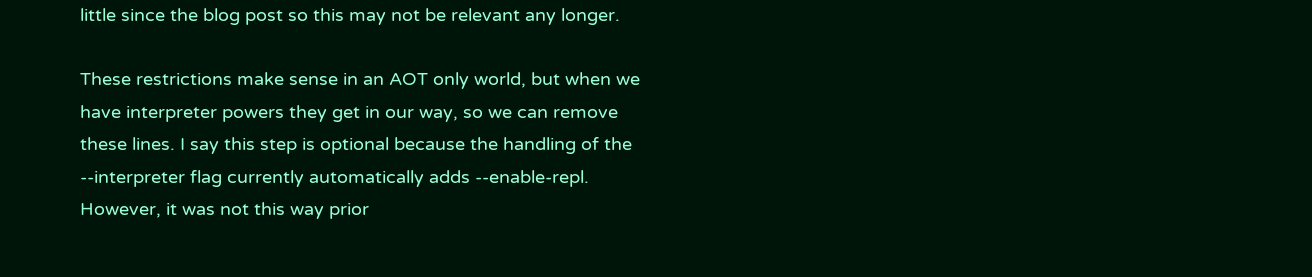little since the blog post so this may not be relevant any longer.

These restrictions make sense in an AOT only world, but when we have interpreter powers they get in our way, so we can remove these lines. I say this step is optional because the handling of the --interpreter flag currently automatically adds --enable-repl. However, it was not this way prior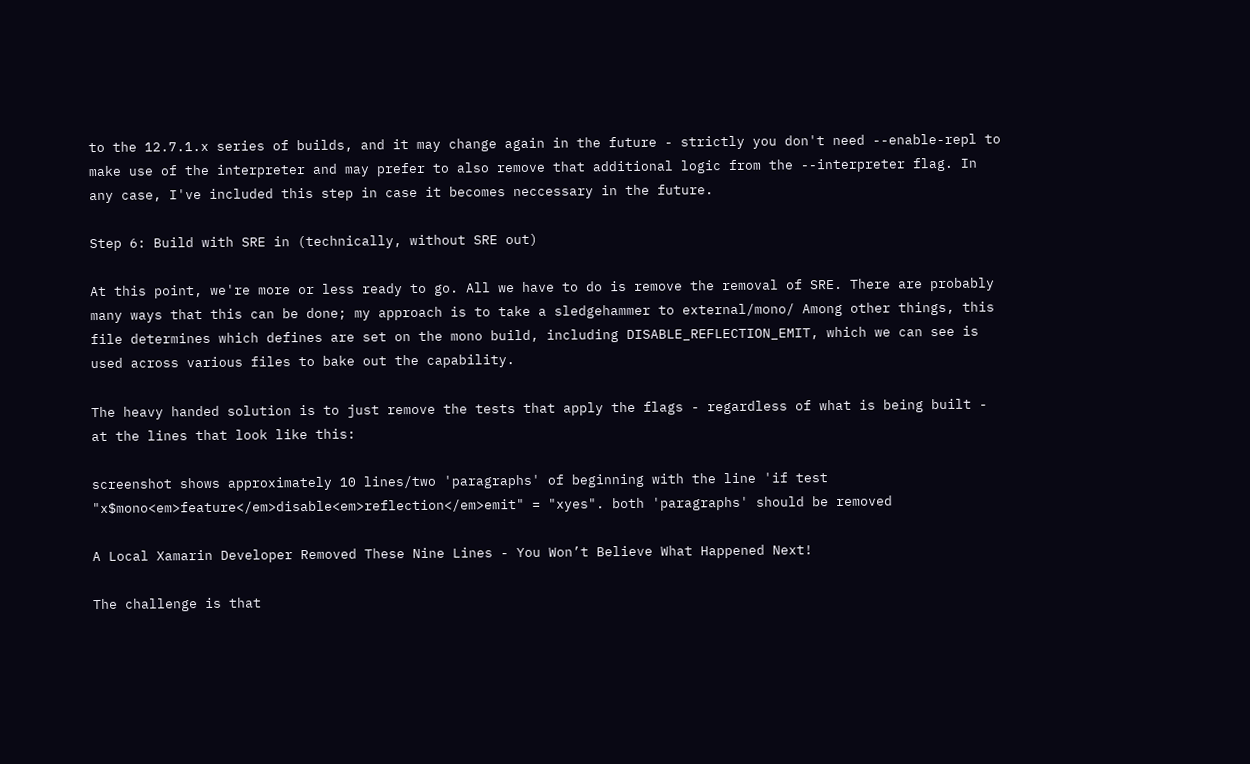to the 12.7.1.x series of builds, and it may change again in the future - strictly you don't need --enable-repl to make use of the interpreter and may prefer to also remove that additional logic from the --interpreter flag. In any case, I've included this step in case it becomes neccessary in the future.

Step 6: Build with SRE in (technically, without SRE out)

At this point, we're more or less ready to go. All we have to do is remove the removal of SRE. There are probably many ways that this can be done; my approach is to take a sledgehammer to external/mono/ Among other things, this file determines which defines are set on the mono build, including DISABLE_REFLECTION_EMIT, which we can see is used across various files to bake out the capability.

The heavy handed solution is to just remove the tests that apply the flags - regardless of what is being built - at the lines that look like this:

screenshot shows approximately 10 lines/two 'paragraphs' of beginning with the line 'if test "x$mono<em>feature</em>disable<em>reflection</em>emit" = "xyes". both 'paragraphs' should be removed

A Local Xamarin Developer Removed These Nine Lines - You Won’t Believe What Happened Next!

The challenge is that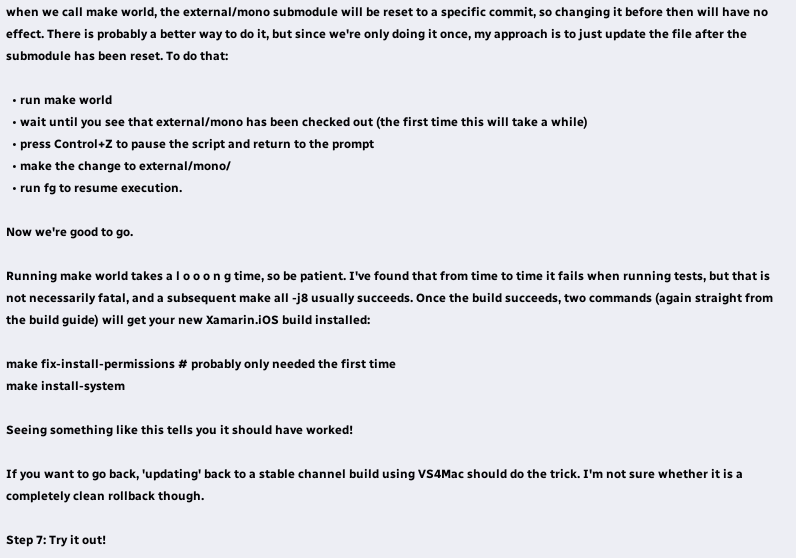when we call make world, the external/mono submodule will be reset to a specific commit, so changing it before then will have no effect. There is probably a better way to do it, but since we're only doing it once, my approach is to just update the file after the submodule has been reset. To do that:

  • run make world
  • wait until you see that external/mono has been checked out (the first time this will take a while)
  • press Control+Z to pause the script and return to the prompt
  • make the change to external/mono/
  • run fg to resume execution.

Now we're good to go.

Running make world takes a l o o o n g time, so be patient. I've found that from time to time it fails when running tests, but that is not necessarily fatal, and a subsequent make all -j8 usually succeeds. Once the build succeeds, two commands (again straight from the build guide) will get your new Xamarin.iOS build installed:

make fix-install-permissions # probably only needed the first time
make install-system

Seeing something like this tells you it should have worked!

If you want to go back, 'updating' back to a stable channel build using VS4Mac should do the trick. I'm not sure whether it is a completely clean rollback though.

Step 7: Try it out!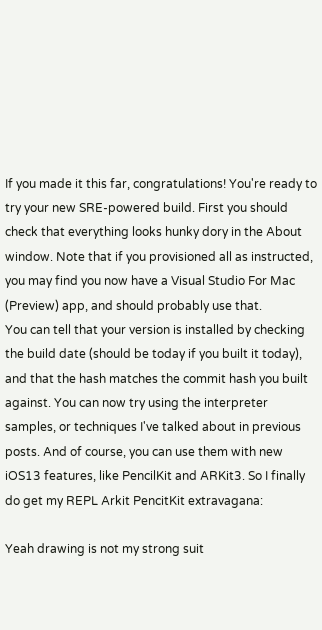If you made it this far, congratulations! You're ready to try your new SRE-powered build. First you should check that everything looks hunky dory in the About window. Note that if you provisioned all as instructed, you may find you now have a Visual Studio For Mac (Preview) app, and should probably use that.
You can tell that your version is installed by checking the build date (should be today if you built it today), and that the hash matches the commit hash you built against. You can now try using the interpreter samples, or techniques I've talked about in previous posts. And of course, you can use them with new iOS13 features, like PencilKit and ARKit3. So I finally do get my REPL Arkit PencitKit extravagana:

Yeah drawing is not my strong suit